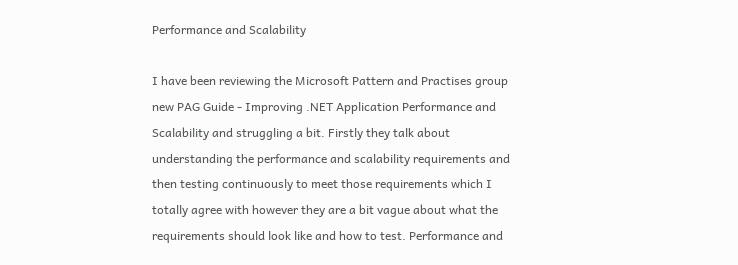Performance and Scalability

I have been reviewing the Microsoft Pattern and Practises group new PAG Guide - Improving .NET Application Performance and Scalability and struggling a bit. Firstly they talk about understanding the performance and scalability requirements and then testing continuously to meet those requirements which I totally agree with however they are a bit vague about what the requirements should look like and how to test. Performance and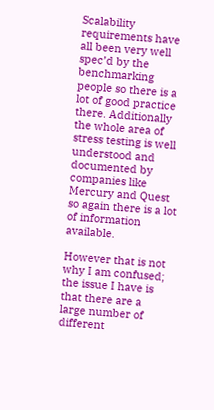Scalability requirements have all been very well spec’d by the benchmarking people so there is a lot of good practice there. Additionally the whole area of stress testing is well understood and documented by companies like Mercury and Quest so again there is a lot of information available.

However that is not why I am confused; the issue I have is that there are a large number of different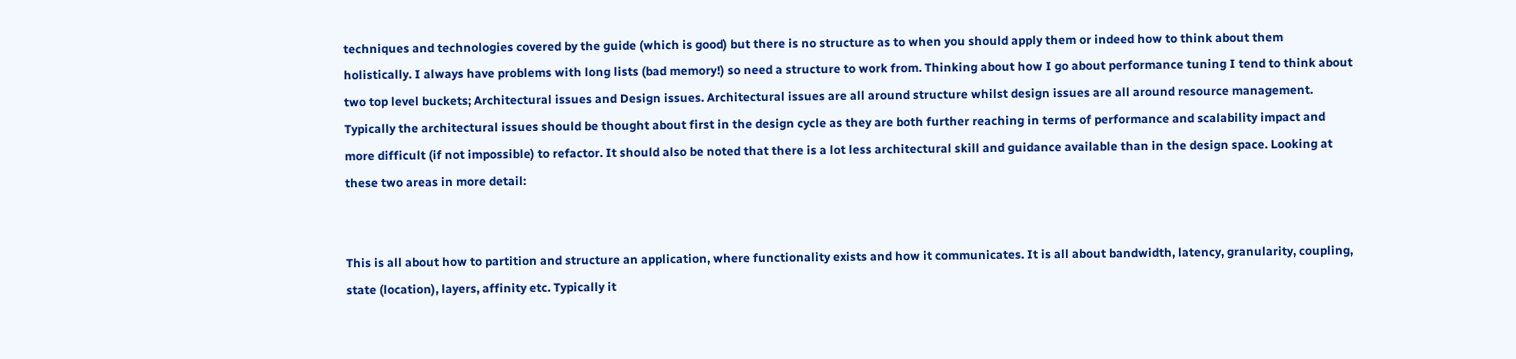techniques and technologies covered by the guide (which is good) but there is no structure as to when you should apply them or indeed how to think about them holistically. I always have problems with long lists (bad memory!) so need a structure to work from. Thinking about how I go about performance tuning I tend to think about two top level buckets; Architectural issues and Design issues. Architectural issues are all around structure whilst design issues are all around resource management. Typically the architectural issues should be thought about first in the design cycle as they are both further reaching in terms of performance and scalability impact and more difficult (if not impossible) to refactor. It should also be noted that there is a lot less architectural skill and guidance available than in the design space. Looking at these two areas in more detail:


This is all about how to partition and structure an application, where functionality exists and how it communicates. It is all about bandwidth, latency, granularity, coupling, state (location), layers, affinity etc. Typically it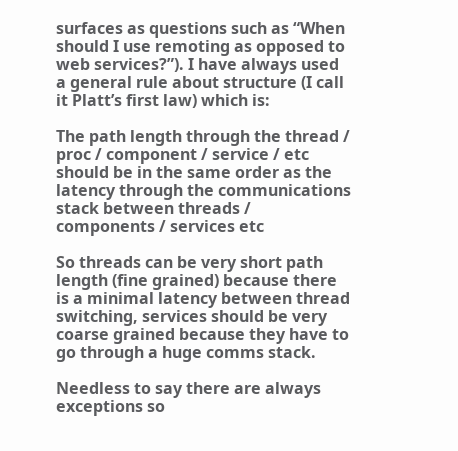surfaces as questions such as “When should I use remoting as opposed to web services?”). I have always used a general rule about structure (I call it Platt’s first law) which is:

The path length through the thread / proc / component / service / etc should be in the same order as the latency through the communications stack between threads / components / services etc

So threads can be very short path length (fine grained) because there is a minimal latency between thread switching, services should be very coarse grained because they have to go through a huge comms stack.

Needless to say there are always exceptions so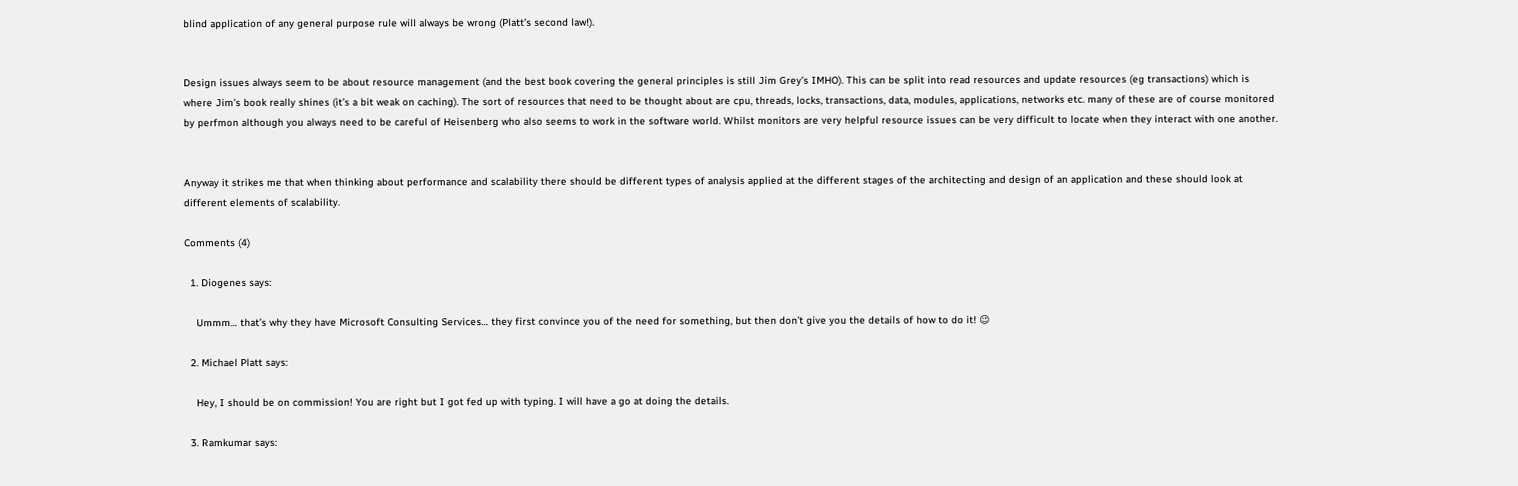blind application of any general purpose rule will always be wrong (Platt’s second law!).


Design issues always seem to be about resource management (and the best book covering the general principles is still Jim Grey’s IMHO). This can be split into read resources and update resources (eg transactions) which is where Jim’s book really shines (it’s a bit weak on caching). The sort of resources that need to be thought about are cpu, threads, locks, transactions, data, modules, applications, networks etc. many of these are of course monitored by perfmon although you always need to be careful of Heisenberg who also seems to work in the software world. Whilst monitors are very helpful resource issues can be very difficult to locate when they interact with one another.


Anyway it strikes me that when thinking about performance and scalability there should be different types of analysis applied at the different stages of the architecting and design of an application and these should look at different elements of scalability.

Comments (4)

  1. Diogenes says:

    Ummm… that’s why they have Microsoft Consulting Services… they first convince you of the need for something, but then don’t give you the details of how to do it! 😉

  2. Michael Platt says:

    Hey, I should be on commission! You are right but I got fed up with typing. I will have a go at doing the details.

  3. Ramkumar says: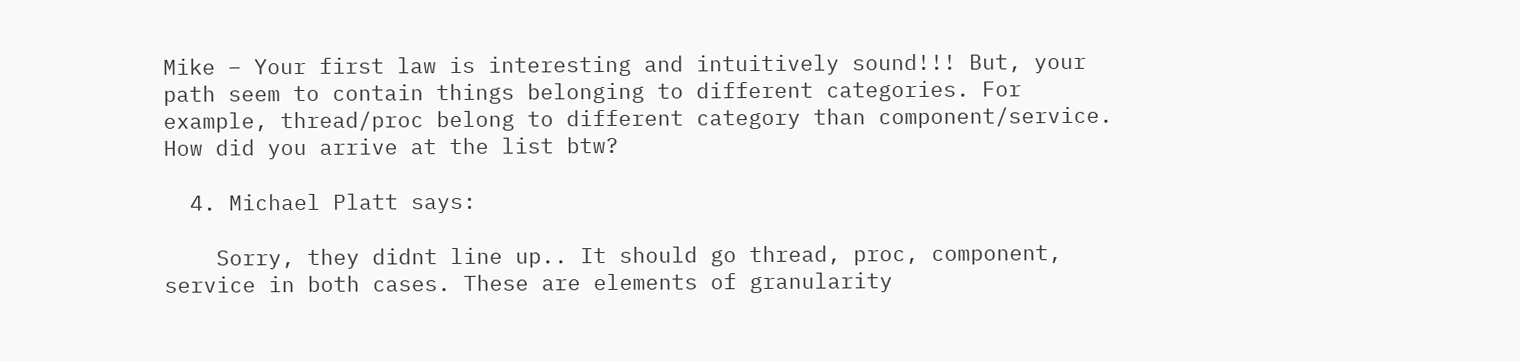Mike – Your first law is interesting and intuitively sound!!! But, your path seem to contain things belonging to different categories. For example, thread/proc belong to different category than component/service. How did you arrive at the list btw?

  4. Michael Platt says:

    Sorry, they didnt line up.. It should go thread, proc, component, service in both cases. These are elements of granularity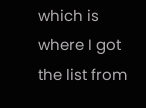which is where I got the list from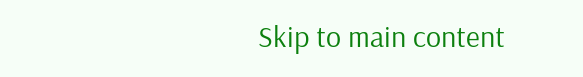Skip to main content